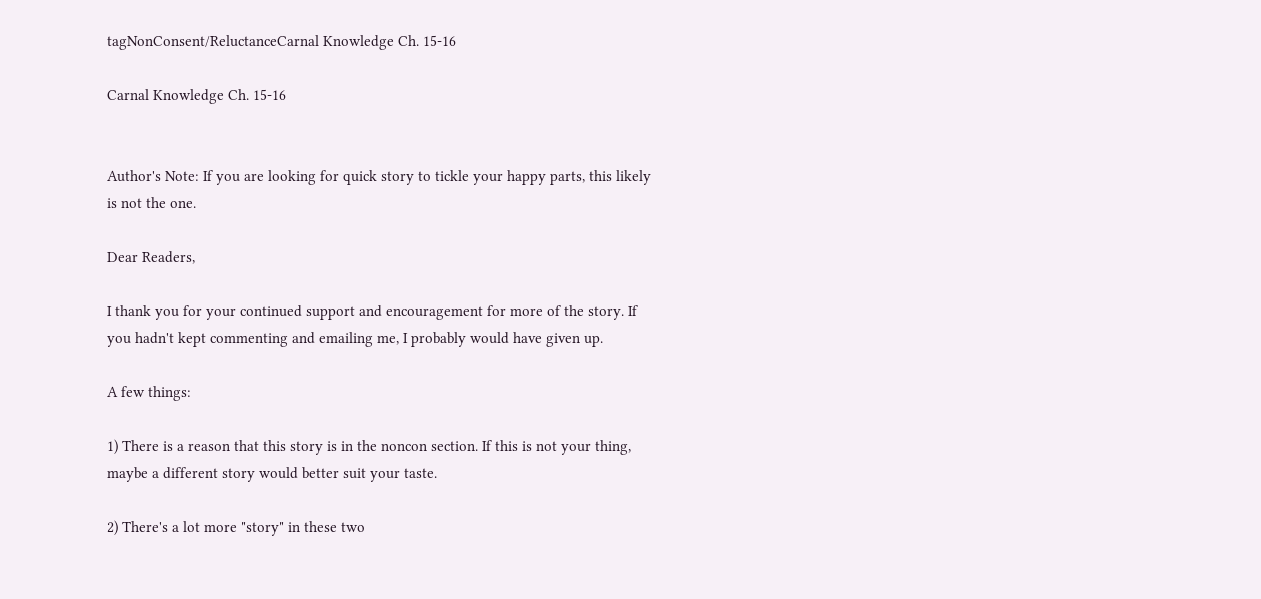tagNonConsent/ReluctanceCarnal Knowledge Ch. 15-16

Carnal Knowledge Ch. 15-16


Author's Note: If you are looking for quick story to tickle your happy parts, this likely is not the one.

Dear Readers,

I thank you for your continued support and encouragement for more of the story. If you hadn't kept commenting and emailing me, I probably would have given up.

A few things:

1) There is a reason that this story is in the noncon section. If this is not your thing, maybe a different story would better suit your taste.

2) There's a lot more "story" in these two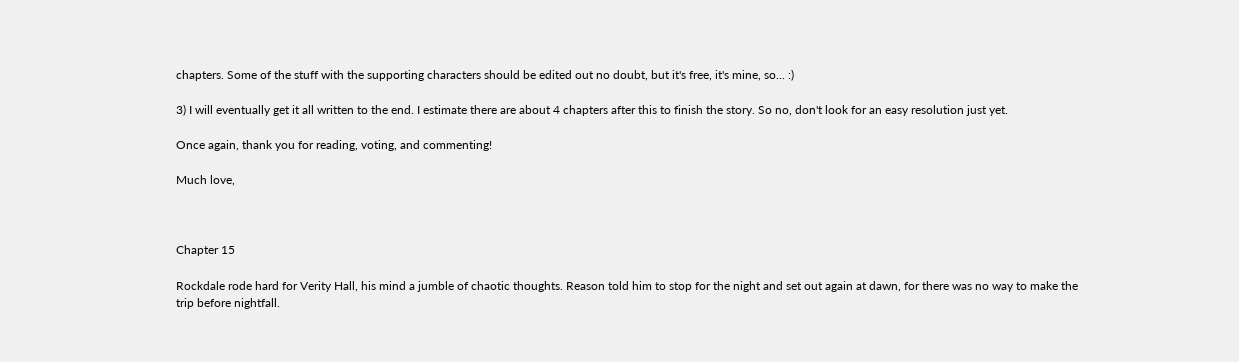chapters. Some of the stuff with the supporting characters should be edited out no doubt, but it's free, it's mine, so... :)

3) I will eventually get it all written to the end. I estimate there are about 4 chapters after this to finish the story. So no, don't look for an easy resolution just yet.

Once again, thank you for reading, voting, and commenting!

Much love,



Chapter 15

Rockdale rode hard for Verity Hall, his mind a jumble of chaotic thoughts. Reason told him to stop for the night and set out again at dawn, for there was no way to make the trip before nightfall.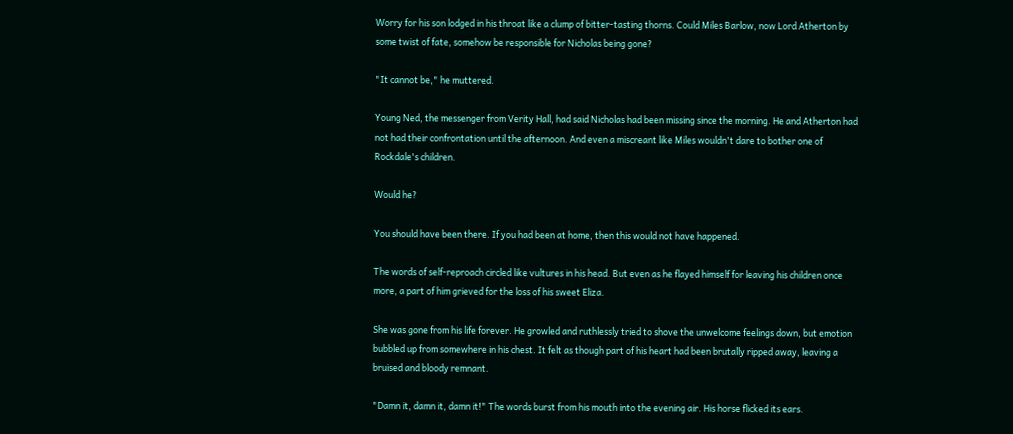Worry for his son lodged in his throat like a clump of bitter-tasting thorns. Could Miles Barlow, now Lord Atherton by some twist of fate, somehow be responsible for Nicholas being gone?

"It cannot be," he muttered.

Young Ned, the messenger from Verity Hall, had said Nicholas had been missing since the morning. He and Atherton had not had their confrontation until the afternoon. And even a miscreant like Miles wouldn't dare to bother one of Rockdale's children.

Would he?

You should have been there. If you had been at home, then this would not have happened.

The words of self-reproach circled like vultures in his head. But even as he flayed himself for leaving his children once more, a part of him grieved for the loss of his sweet Eliza.

She was gone from his life forever. He growled and ruthlessly tried to shove the unwelcome feelings down, but emotion bubbled up from somewhere in his chest. It felt as though part of his heart had been brutally ripped away, leaving a bruised and bloody remnant.

"Damn it, damn it, damn it!" The words burst from his mouth into the evening air. His horse flicked its ears.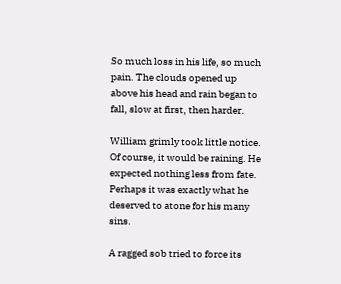So much loss in his life, so much pain. The clouds opened up above his head and rain began to fall, slow at first, then harder.

William grimly took little notice. Of course, it would be raining. He expected nothing less from fate. Perhaps it was exactly what he deserved to atone for his many sins.

A ragged sob tried to force its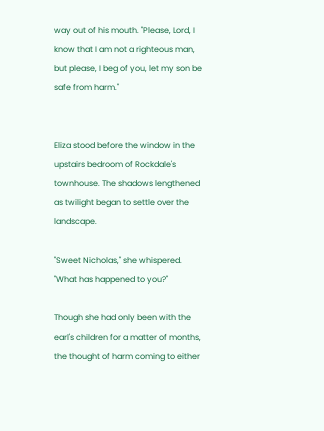way out of his mouth. "Please, Lord, I know that I am not a righteous man, but please, I beg of you, let my son be safe from harm."


Eliza stood before the window in the upstairs bedroom of Rockdale's townhouse. The shadows lengthened as twilight began to settle over the landscape.

"Sweet Nicholas," she whispered. "What has happened to you?"

Though she had only been with the earl's children for a matter of months, the thought of harm coming to either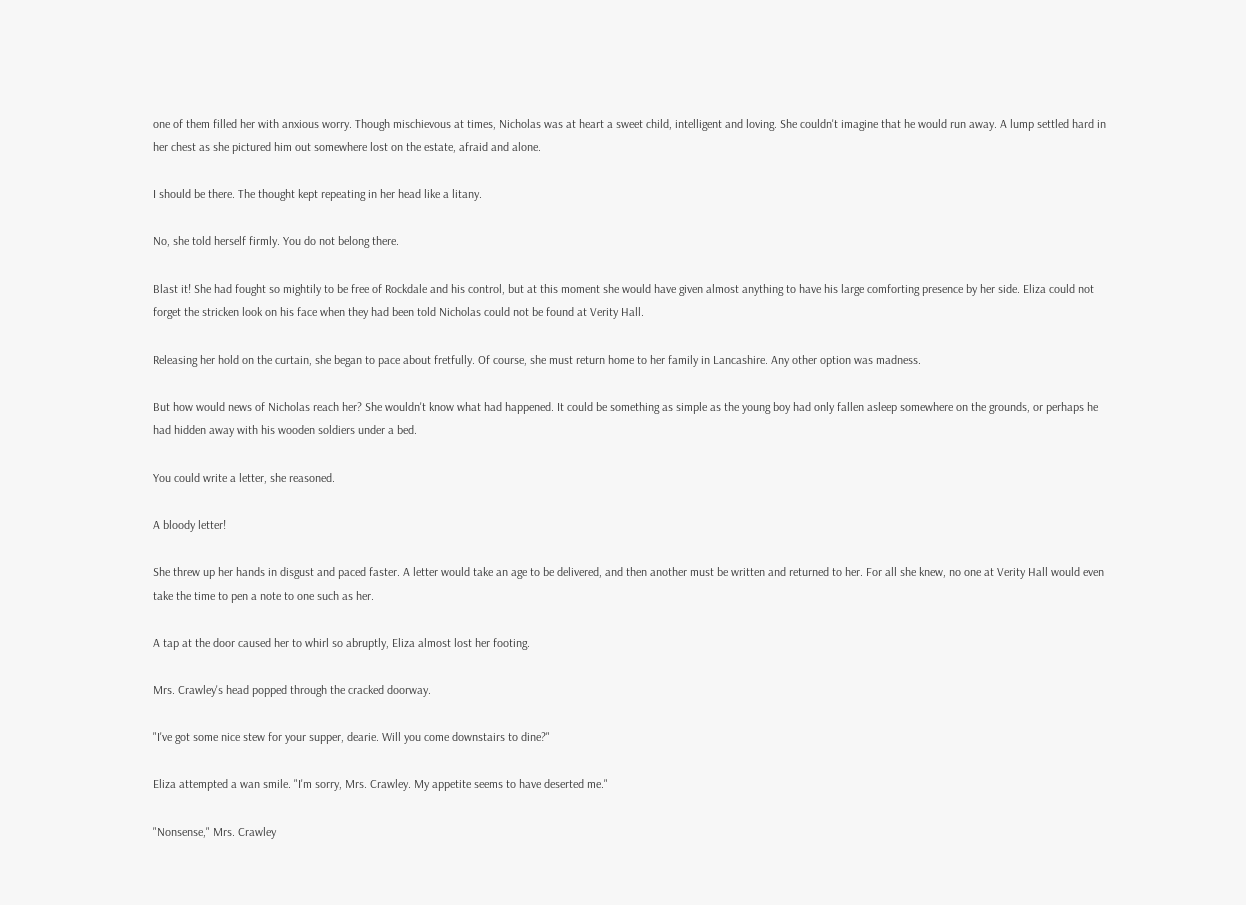one of them filled her with anxious worry. Though mischievous at times, Nicholas was at heart a sweet child, intelligent and loving. She couldn't imagine that he would run away. A lump settled hard in her chest as she pictured him out somewhere lost on the estate, afraid and alone.

I should be there. The thought kept repeating in her head like a litany.

No, she told herself firmly. You do not belong there.

Blast it! She had fought so mightily to be free of Rockdale and his control, but at this moment she would have given almost anything to have his large comforting presence by her side. Eliza could not forget the stricken look on his face when they had been told Nicholas could not be found at Verity Hall.

Releasing her hold on the curtain, she began to pace about fretfully. Of course, she must return home to her family in Lancashire. Any other option was madness.

But how would news of Nicholas reach her? She wouldn't know what had happened. It could be something as simple as the young boy had only fallen asleep somewhere on the grounds, or perhaps he had hidden away with his wooden soldiers under a bed.

You could write a letter, she reasoned.

A bloody letter!

She threw up her hands in disgust and paced faster. A letter would take an age to be delivered, and then another must be written and returned to her. For all she knew, no one at Verity Hall would even take the time to pen a note to one such as her.

A tap at the door caused her to whirl so abruptly, Eliza almost lost her footing.

Mrs. Crawley's head popped through the cracked doorway.

"I've got some nice stew for your supper, dearie. Will you come downstairs to dine?"

Eliza attempted a wan smile. "I'm sorry, Mrs. Crawley. My appetite seems to have deserted me."

"Nonsense," Mrs. Crawley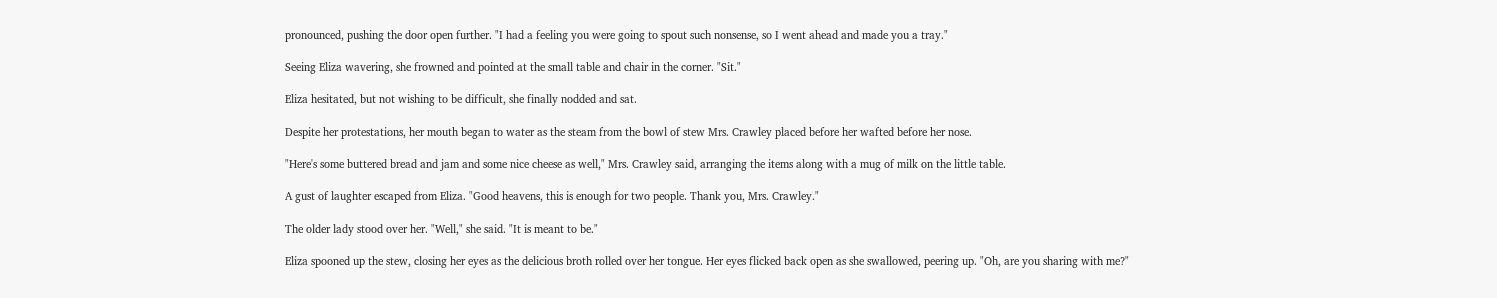pronounced, pushing the door open further. "I had a feeling you were going to spout such nonsense, so I went ahead and made you a tray."

Seeing Eliza wavering, she frowned and pointed at the small table and chair in the corner. "Sit."

Eliza hesitated, but not wishing to be difficult, she finally nodded and sat.

Despite her protestations, her mouth began to water as the steam from the bowl of stew Mrs. Crawley placed before her wafted before her nose.

"Here's some buttered bread and jam and some nice cheese as well," Mrs. Crawley said, arranging the items along with a mug of milk on the little table.

A gust of laughter escaped from Eliza. "Good heavens, this is enough for two people. Thank you, Mrs. Crawley."

The older lady stood over her. "Well," she said. "It is meant to be."

Eliza spooned up the stew, closing her eyes as the delicious broth rolled over her tongue. Her eyes flicked back open as she swallowed, peering up. "Oh, are you sharing with me?"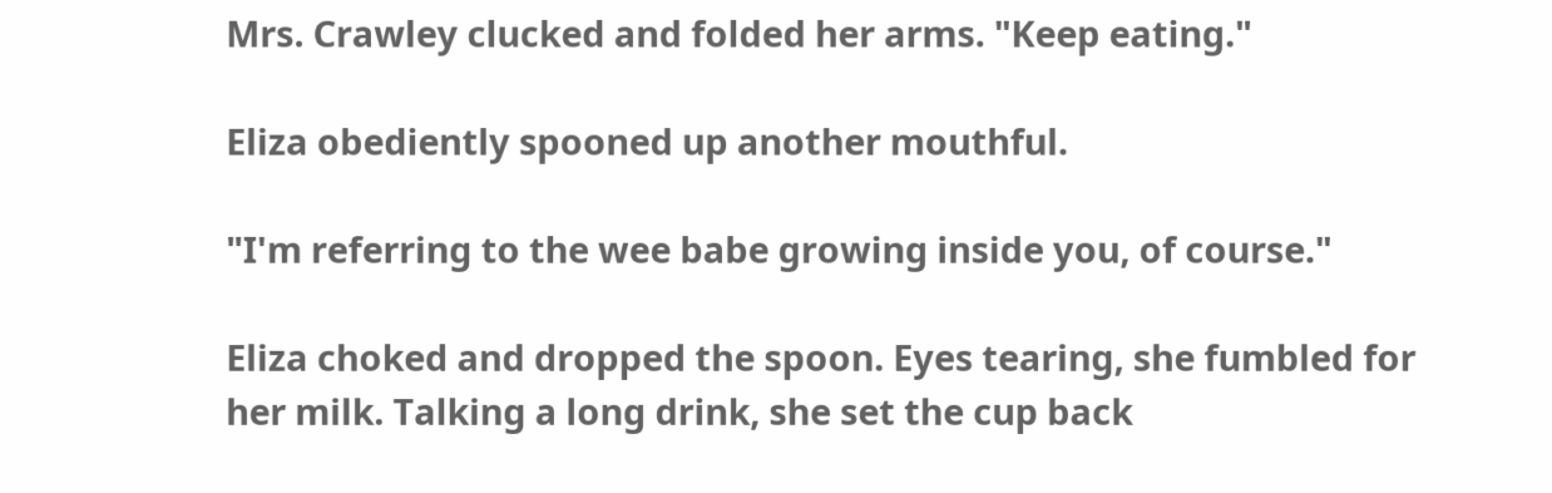Mrs. Crawley clucked and folded her arms. "Keep eating."

Eliza obediently spooned up another mouthful.

"I'm referring to the wee babe growing inside you, of course."

Eliza choked and dropped the spoon. Eyes tearing, she fumbled for her milk. Talking a long drink, she set the cup back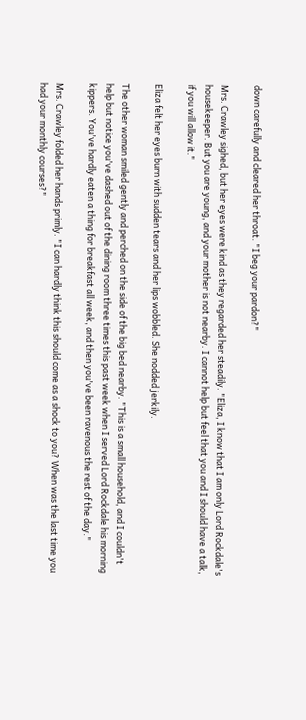down carefully and cleared her throat. "I beg your pardon?"

Mrs. Crawley sighed, but her eyes were kind as they regarded her steadily. "Eliza, I know that I am only Lord Rockdale's housekeeper. But you are young, and your mother is not nearby. I cannot help but feel that you and I should have a talk, if you will allow it."

Eliza felt her eyes burn with sudden tears and her lips wobbled. She nodded jerkily.

The other woman smiled gently and perched on the side of the big bed nearby. "This is a small household, and I couldn't help but notice you've dashed out of the dining room three times this past week when I served Lord Rockdale his morning kippers. You've hardly eaten a thing for breakfast all week, and then you've been ravenous the rest of the day."

Mrs. Crawley folded her hands primly. "I can hardly think this should come as a shock to you? When was the last time you had your monthly courses?"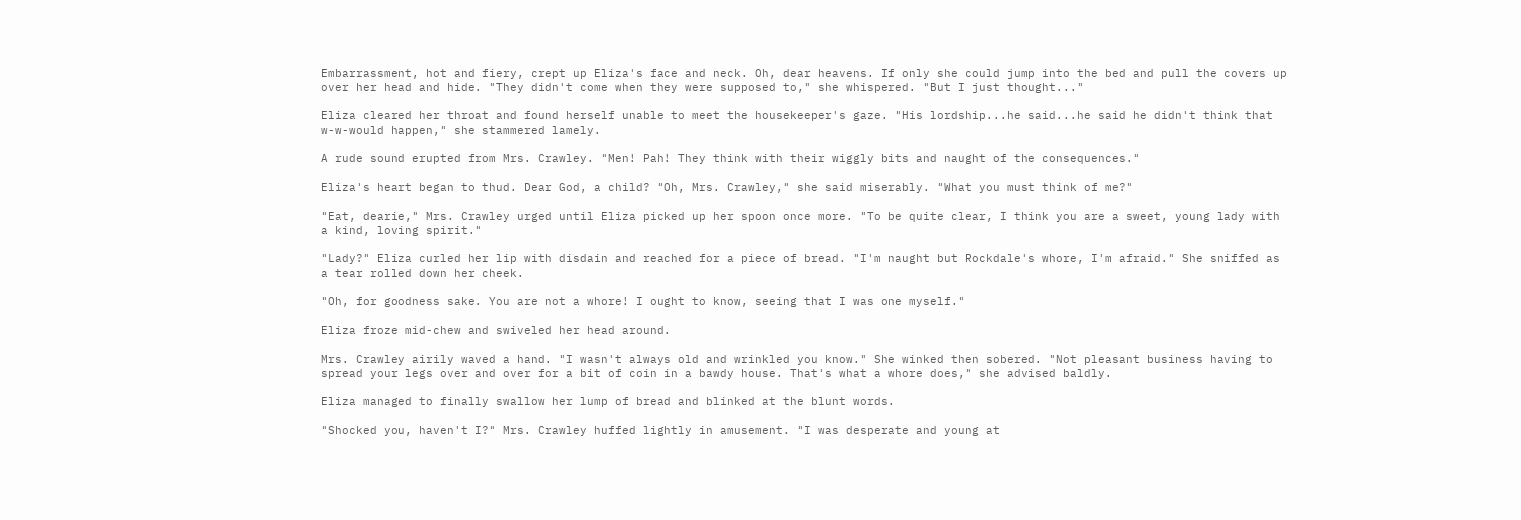Embarrassment, hot and fiery, crept up Eliza's face and neck. Oh, dear heavens. If only she could jump into the bed and pull the covers up over her head and hide. "They didn't come when they were supposed to," she whispered. "But I just thought..."

Eliza cleared her throat and found herself unable to meet the housekeeper's gaze. "His lordship...he said...he said he didn't think that w-w-would happen," she stammered lamely.

A rude sound erupted from Mrs. Crawley. "Men! Pah! They think with their wiggly bits and naught of the consequences."

Eliza's heart began to thud. Dear God, a child? "Oh, Mrs. Crawley," she said miserably. "What you must think of me?"

"Eat, dearie," Mrs. Crawley urged until Eliza picked up her spoon once more. "To be quite clear, I think you are a sweet, young lady with a kind, loving spirit."

"Lady?" Eliza curled her lip with disdain and reached for a piece of bread. "I'm naught but Rockdale's whore, I'm afraid." She sniffed as a tear rolled down her cheek.

"Oh, for goodness sake. You are not a whore! I ought to know, seeing that I was one myself."

Eliza froze mid-chew and swiveled her head around.

Mrs. Crawley airily waved a hand. "I wasn't always old and wrinkled you know." She winked then sobered. "Not pleasant business having to spread your legs over and over for a bit of coin in a bawdy house. That's what a whore does," she advised baldly.

Eliza managed to finally swallow her lump of bread and blinked at the blunt words.

"Shocked you, haven't I?" Mrs. Crawley huffed lightly in amusement. "I was desperate and young at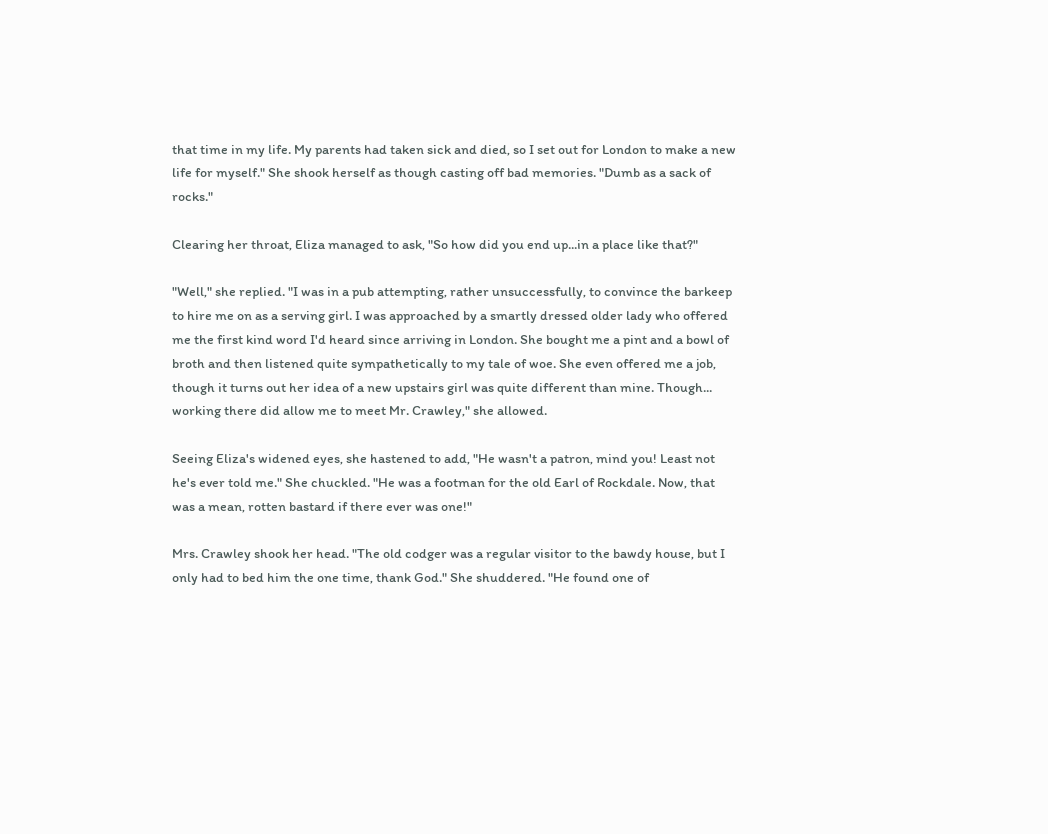that time in my life. My parents had taken sick and died, so I set out for London to make a new life for myself." She shook herself as though casting off bad memories. "Dumb as a sack of rocks."

Clearing her throat, Eliza managed to ask, "So how did you end up...in a place like that?"

"Well," she replied. "I was in a pub attempting, rather unsuccessfully, to convince the barkeep to hire me on as a serving girl. I was approached by a smartly dressed older lady who offered me the first kind word I'd heard since arriving in London. She bought me a pint and a bowl of broth and then listened quite sympathetically to my tale of woe. She even offered me a job, though it turns out her idea of a new upstairs girl was quite different than mine. Though... working there did allow me to meet Mr. Crawley," she allowed.

Seeing Eliza's widened eyes, she hastened to add, "He wasn't a patron, mind you! Least not he's ever told me." She chuckled. "He was a footman for the old Earl of Rockdale. Now, that was a mean, rotten bastard if there ever was one!"

Mrs. Crawley shook her head. "The old codger was a regular visitor to the bawdy house, but I only had to bed him the one time, thank God." She shuddered. "He found one of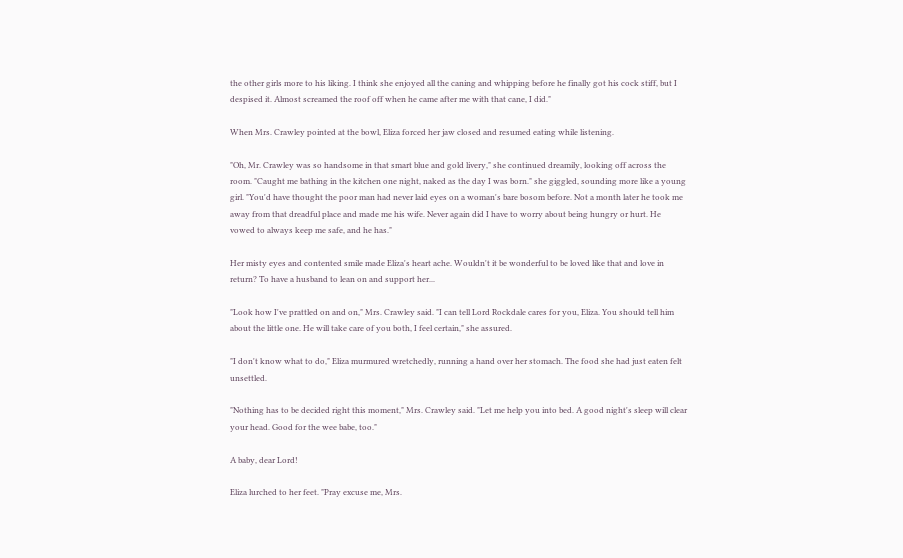the other girls more to his liking. I think she enjoyed all the caning and whipping before he finally got his cock stiff, but I despised it. Almost screamed the roof off when he came after me with that cane, I did."

When Mrs. Crawley pointed at the bowl, Eliza forced her jaw closed and resumed eating while listening.

"Oh, Mr. Crawley was so handsome in that smart blue and gold livery," she continued dreamily, looking off across the room. "Caught me bathing in the kitchen one night, naked as the day I was born." she giggled, sounding more like a young girl. "You'd have thought the poor man had never laid eyes on a woman's bare bosom before. Not a month later he took me away from that dreadful place and made me his wife. Never again did I have to worry about being hungry or hurt. He vowed to always keep me safe, and he has."

Her misty eyes and contented smile made Eliza's heart ache. Wouldn't it be wonderful to be loved like that and love in return? To have a husband to lean on and support her...

"Look how I've prattled on and on," Mrs. Crawley said. "I can tell Lord Rockdale cares for you, Eliza. You should tell him about the little one. He will take care of you both, I feel certain," she assured.

"I don't know what to do," Eliza murmured wretchedly, running a hand over her stomach. The food she had just eaten felt unsettled.

"Nothing has to be decided right this moment," Mrs. Crawley said. "Let me help you into bed. A good night's sleep will clear your head. Good for the wee babe, too."

A baby, dear Lord!

Eliza lurched to her feet. "Pray excuse me, Mrs.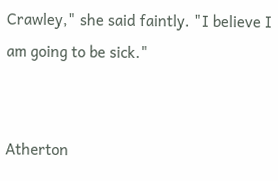Crawley," she said faintly. "I believe I am going to be sick."


Atherton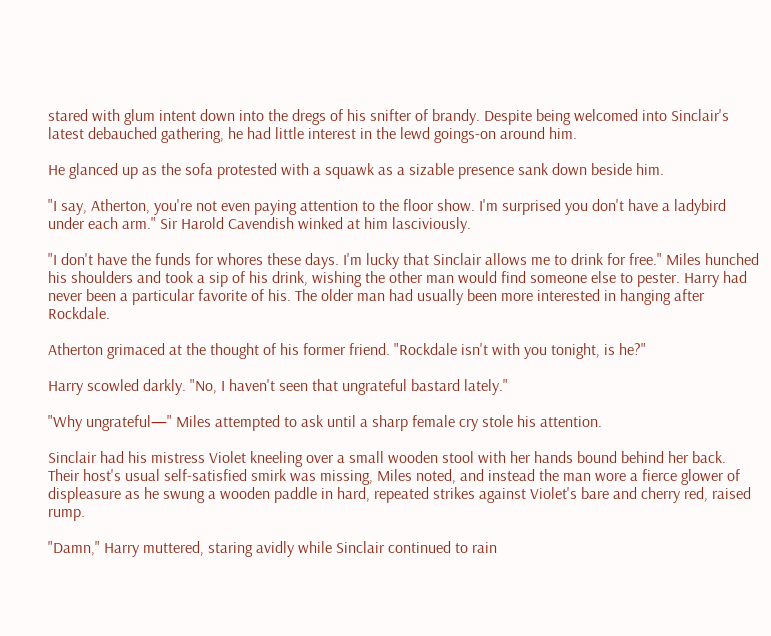stared with glum intent down into the dregs of his snifter of brandy. Despite being welcomed into Sinclair's latest debauched gathering, he had little interest in the lewd goings-on around him.

He glanced up as the sofa protested with a squawk as a sizable presence sank down beside him.

"I say, Atherton, you're not even paying attention to the floor show. I'm surprised you don't have a ladybird under each arm." Sir Harold Cavendish winked at him lasciviously.

"I don't have the funds for whores these days. I'm lucky that Sinclair allows me to drink for free." Miles hunched his shoulders and took a sip of his drink, wishing the other man would find someone else to pester. Harry had never been a particular favorite of his. The older man had usually been more interested in hanging after Rockdale.

Atherton grimaced at the thought of his former friend. "Rockdale isn't with you tonight, is he?"

Harry scowled darkly. "No, I haven't seen that ungrateful bastard lately."

"Why ungrateful—" Miles attempted to ask until a sharp female cry stole his attention.

Sinclair had his mistress Violet kneeling over a small wooden stool with her hands bound behind her back. Their host's usual self-satisfied smirk was missing, Miles noted, and instead the man wore a fierce glower of displeasure as he swung a wooden paddle in hard, repeated strikes against Violet's bare and cherry red, raised rump.

"Damn," Harry muttered, staring avidly while Sinclair continued to rain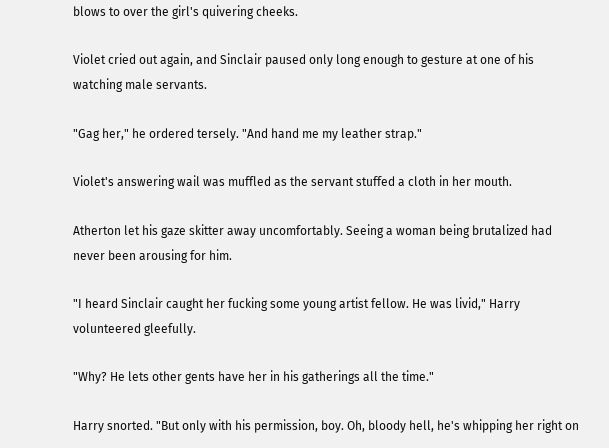blows to over the girl's quivering cheeks.

Violet cried out again, and Sinclair paused only long enough to gesture at one of his watching male servants.

"Gag her," he ordered tersely. "And hand me my leather strap."

Violet's answering wail was muffled as the servant stuffed a cloth in her mouth.

Atherton let his gaze skitter away uncomfortably. Seeing a woman being brutalized had never been arousing for him.

"I heard Sinclair caught her fucking some young artist fellow. He was livid," Harry volunteered gleefully.

"Why? He lets other gents have her in his gatherings all the time."

Harry snorted. "But only with his permission, boy. Oh, bloody hell, he's whipping her right on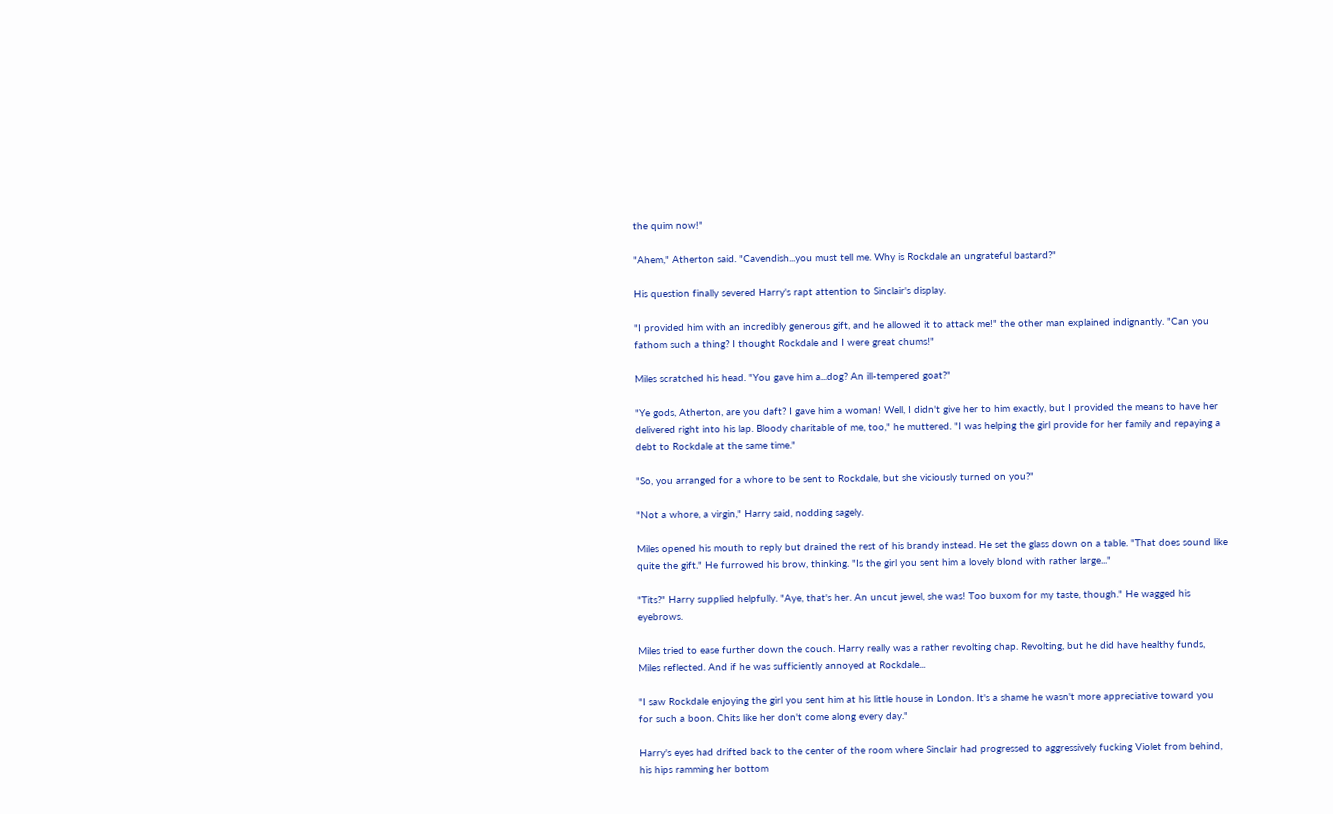the quim now!"

"Ahem," Atherton said. "Cavendish...you must tell me. Why is Rockdale an ungrateful bastard?"

His question finally severed Harry's rapt attention to Sinclair's display.

"I provided him with an incredibly generous gift, and he allowed it to attack me!" the other man explained indignantly. "Can you fathom such a thing? I thought Rockdale and I were great chums!"

Miles scratched his head. "You gave him a...dog? An ill-tempered goat?"

"Ye gods, Atherton, are you daft? I gave him a woman! Well, I didn't give her to him exactly, but I provided the means to have her delivered right into his lap. Bloody charitable of me, too," he muttered. "I was helping the girl provide for her family and repaying a debt to Rockdale at the same time."

"So, you arranged for a whore to be sent to Rockdale, but she viciously turned on you?"

"Not a whore, a virgin," Harry said, nodding sagely.

Miles opened his mouth to reply but drained the rest of his brandy instead. He set the glass down on a table. "That does sound like quite the gift." He furrowed his brow, thinking. "Is the girl you sent him a lovely blond with rather large..."

"Tits?" Harry supplied helpfully. "Aye, that's her. An uncut jewel, she was! Too buxom for my taste, though." He wagged his eyebrows.

Miles tried to ease further down the couch. Harry really was a rather revolting chap. Revolting, but he did have healthy funds, Miles reflected. And if he was sufficiently annoyed at Rockdale...

"I saw Rockdale enjoying the girl you sent him at his little house in London. It's a shame he wasn't more appreciative toward you for such a boon. Chits like her don't come along every day."

Harry's eyes had drifted back to the center of the room where Sinclair had progressed to aggressively fucking Violet from behind, his hips ramming her bottom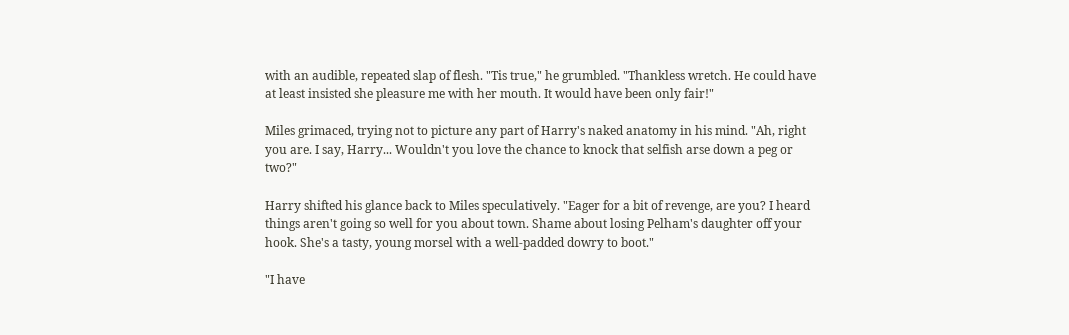with an audible, repeated slap of flesh. "Tis true," he grumbled. "Thankless wretch. He could have at least insisted she pleasure me with her mouth. It would have been only fair!"

Miles grimaced, trying not to picture any part of Harry's naked anatomy in his mind. "Ah, right you are. I say, Harry... Wouldn't you love the chance to knock that selfish arse down a peg or two?"

Harry shifted his glance back to Miles speculatively. "Eager for a bit of revenge, are you? I heard things aren't going so well for you about town. Shame about losing Pelham's daughter off your hook. She's a tasty, young morsel with a well-padded dowry to boot."

"I have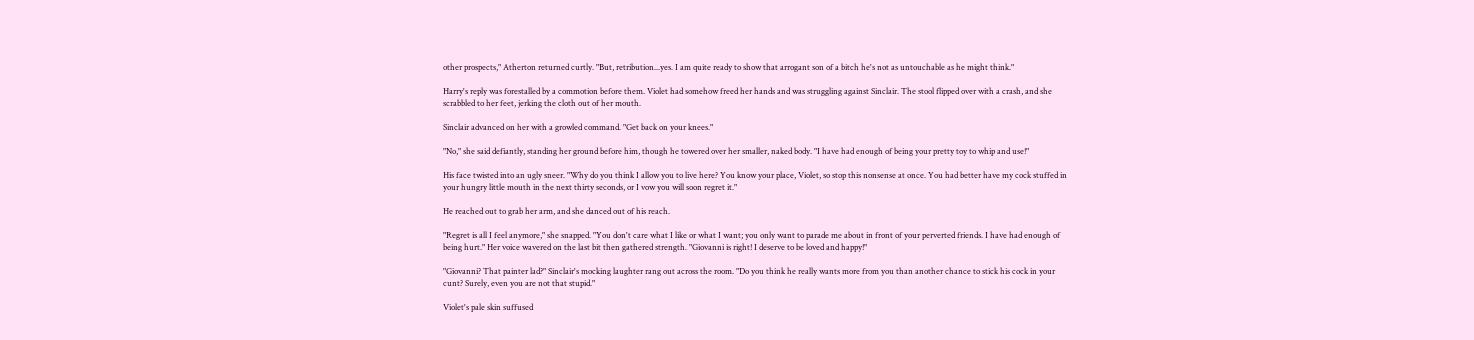other prospects," Atherton returned curtly. "But, retribution...yes. I am quite ready to show that arrogant son of a bitch he's not as untouchable as he might think."

Harry's reply was forestalled by a commotion before them. Violet had somehow freed her hands and was struggling against Sinclair. The stool flipped over with a crash, and she scrabbled to her feet, jerking the cloth out of her mouth.

Sinclair advanced on her with a growled command. "Get back on your knees."

"No," she said defiantly, standing her ground before him, though he towered over her smaller, naked body. "I have had enough of being your pretty toy to whip and use!"

His face twisted into an ugly sneer. "Why do you think I allow you to live here? You know your place, Violet, so stop this nonsense at once. You had better have my cock stuffed in your hungry little mouth in the next thirty seconds, or I vow you will soon regret it."

He reached out to grab her arm, and she danced out of his reach.

"Regret is all I feel anymore," she snapped. "You don't care what I like or what I want; you only want to parade me about in front of your perverted friends. I have had enough of being hurt." Her voice wavered on the last bit then gathered strength. "Giovanni is right! I deserve to be loved and happy!"

"Giovanni? That painter lad?" Sinclair's mocking laughter rang out across the room. "Do you think he really wants more from you than another chance to stick his cock in your cunt? Surely, even you are not that stupid."

Violet's pale skin suffused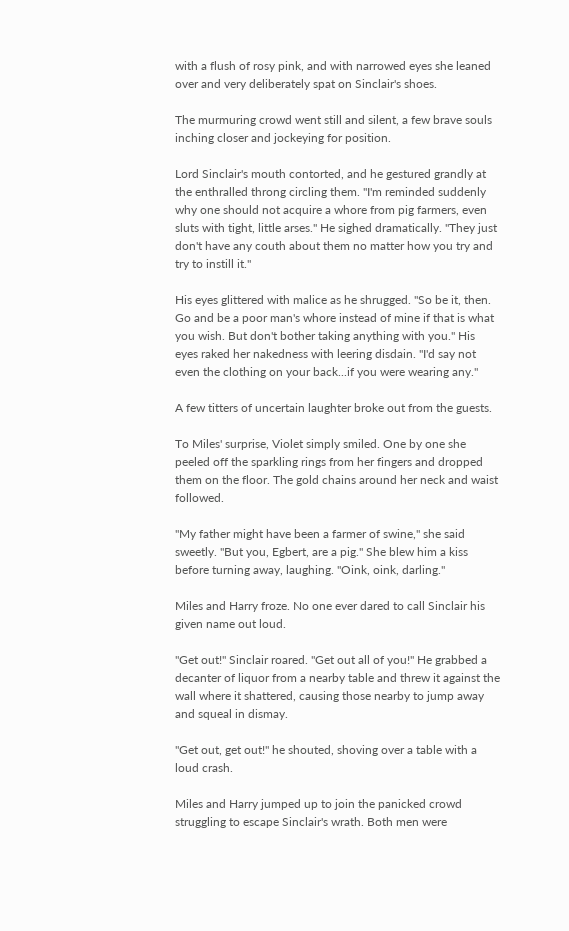with a flush of rosy pink, and with narrowed eyes she leaned over and very deliberately spat on Sinclair's shoes.

The murmuring crowd went still and silent, a few brave souls inching closer and jockeying for position.

Lord Sinclair's mouth contorted, and he gestured grandly at the enthralled throng circling them. "I'm reminded suddenly why one should not acquire a whore from pig farmers, even sluts with tight, little arses." He sighed dramatically. "They just don't have any couth about them no matter how you try and try to instill it."

His eyes glittered with malice as he shrugged. "So be it, then. Go and be a poor man's whore instead of mine if that is what you wish. But don't bother taking anything with you." His eyes raked her nakedness with leering disdain. "I'd say not even the clothing on your back...if you were wearing any."

A few titters of uncertain laughter broke out from the guests.

To Miles' surprise, Violet simply smiled. One by one she peeled off the sparkling rings from her fingers and dropped them on the floor. The gold chains around her neck and waist followed.

"My father might have been a farmer of swine," she said sweetly. "But you, Egbert, are a pig." She blew him a kiss before turning away, laughing. "Oink, oink, darling."

Miles and Harry froze. No one ever dared to call Sinclair his given name out loud.

"Get out!" Sinclair roared. "Get out all of you!" He grabbed a decanter of liquor from a nearby table and threw it against the wall where it shattered, causing those nearby to jump away and squeal in dismay.

"Get out, get out!" he shouted, shoving over a table with a loud crash.

Miles and Harry jumped up to join the panicked crowd struggling to escape Sinclair's wrath. Both men were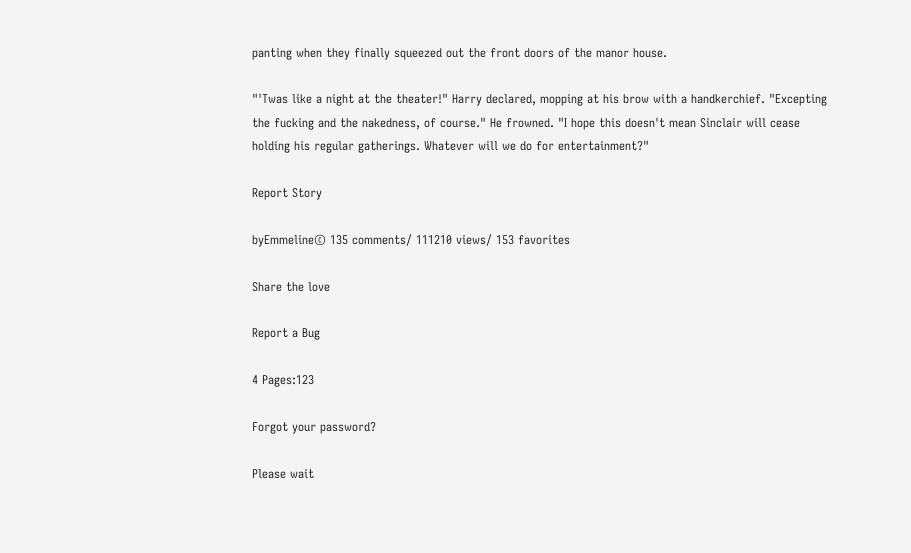panting when they finally squeezed out the front doors of the manor house.

"'Twas like a night at the theater!" Harry declared, mopping at his brow with a handkerchief. "Excepting the fucking and the nakedness, of course." He frowned. "I hope this doesn't mean Sinclair will cease holding his regular gatherings. Whatever will we do for entertainment?"

Report Story

byEmmeline© 135 comments/ 111210 views/ 153 favorites

Share the love

Report a Bug

4 Pages:123

Forgot your password?

Please wait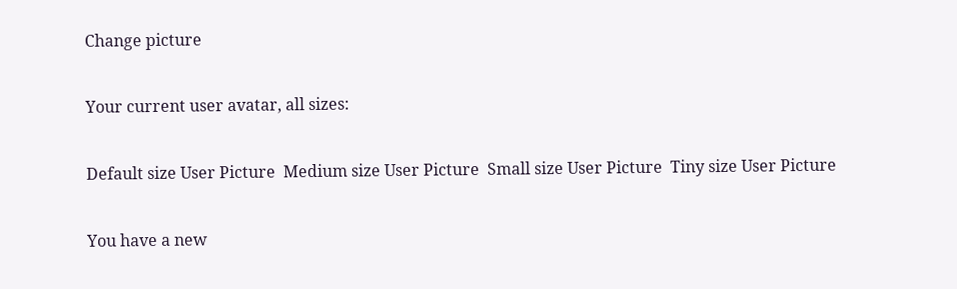Change picture

Your current user avatar, all sizes:

Default size User Picture  Medium size User Picture  Small size User Picture  Tiny size User Picture

You have a new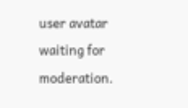user avatar waiting for moderation.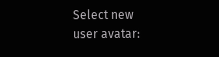Select new user avatar: